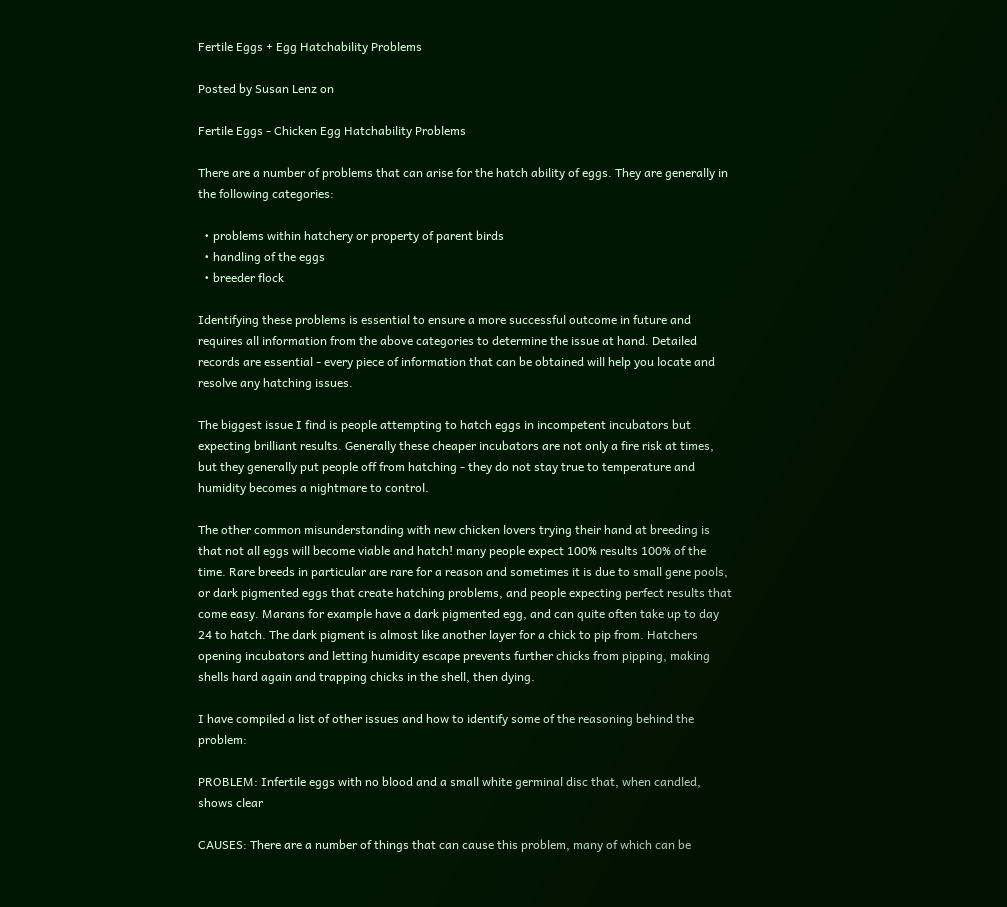Fertile Eggs + Egg Hatchability Problems

Posted by Susan Lenz on

Fertile Eggs - Chicken Egg Hatchability Problems

There are a number of problems that can arise for the hatch ability of eggs. They are generally in the following categories:

  • problems within hatchery or property of parent birds
  • handling of the eggs
  • breeder flock

Identifying these problems is essential to ensure a more successful outcome in future and requires all information from the above categories to determine the issue at hand. Detailed records are essential - every piece of information that can be obtained will help you locate and resolve any hatching issues.

The biggest issue I find is people attempting to hatch eggs in incompetent incubators but expecting brilliant results. Generally these cheaper incubators are not only a fire risk at times, but they generally put people off from hatching - they do not stay true to temperature and humidity becomes a nightmare to control.

The other common misunderstanding with new chicken lovers trying their hand at breeding is that not all eggs will become viable and hatch! many people expect 100% results 100% of the time. Rare breeds in particular are rare for a reason and sometimes it is due to small gene pools, or dark pigmented eggs that create hatching problems, and people expecting perfect results that come easy. Marans for example have a dark pigmented egg, and can quite often take up to day 24 to hatch. The dark pigment is almost like another layer for a chick to pip from. Hatchers opening incubators and letting humidity escape prevents further chicks from pipping, making shells hard again and trapping chicks in the shell, then dying.

I have compiled a list of other issues and how to identify some of the reasoning behind the problem:

PROBLEM: Infertile eggs with no blood and a small white germinal disc that, when candled, shows clear

CAUSES: There are a number of things that can cause this problem, many of which can be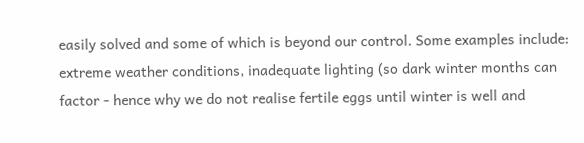easily solved and some of which is beyond our control. Some examples include: extreme weather conditions, inadequate lighting (so dark winter months can factor - hence why we do not realise fertile eggs until winter is well and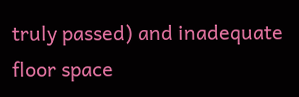truly passed) and inadequate floor space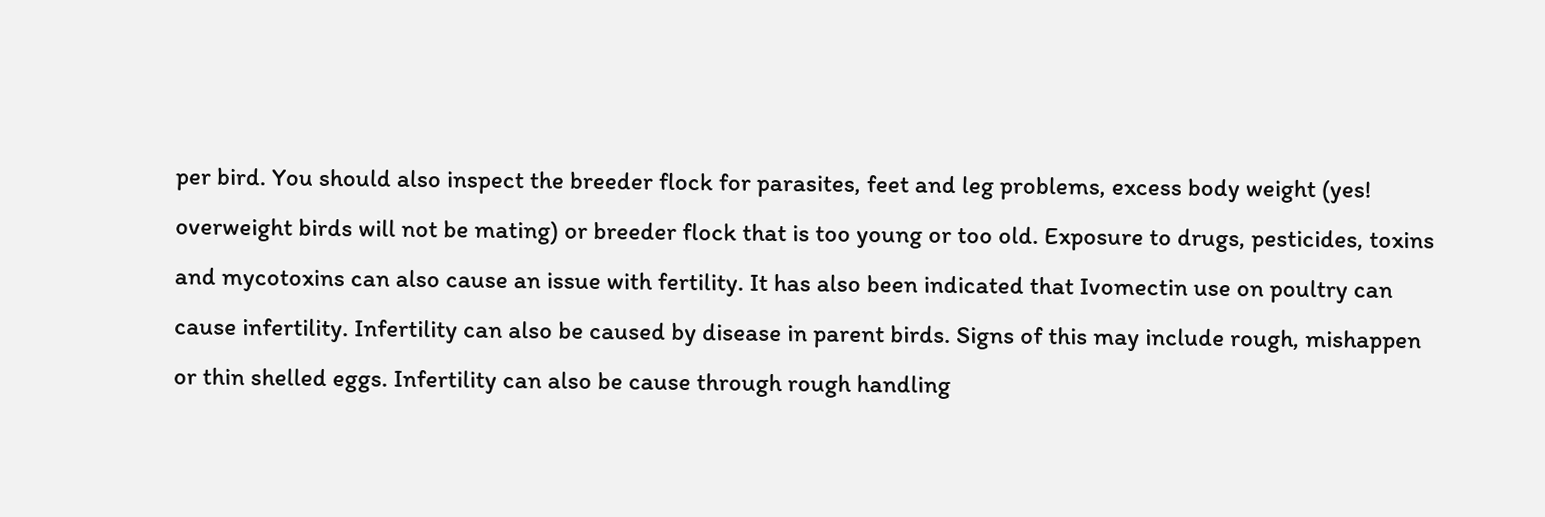per bird. You should also inspect the breeder flock for parasites, feet and leg problems, excess body weight (yes! overweight birds will not be mating) or breeder flock that is too young or too old. Exposure to drugs, pesticides, toxins and mycotoxins can also cause an issue with fertility. It has also been indicated that Ivomectin use on poultry can cause infertility. Infertility can also be caused by disease in parent birds. Signs of this may include rough, mishappen or thin shelled eggs. Infertility can also be cause through rough handling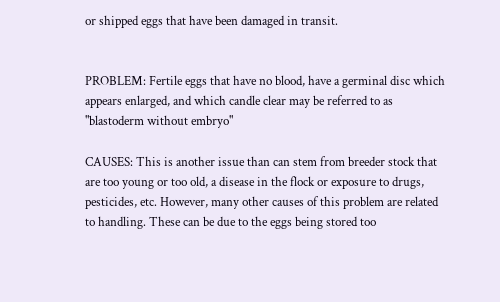or shipped eggs that have been damaged in transit.


PROBLEM: Fertile eggs that have no blood, have a germinal disc which appears enlarged, and which candle clear may be referred to as "blastoderm without embryo"

CAUSES: This is another issue than can stem from breeder stock that are too young or too old, a disease in the flock or exposure to drugs, pesticides, etc. However, many other causes of this problem are related to handling. These can be due to the eggs being stored too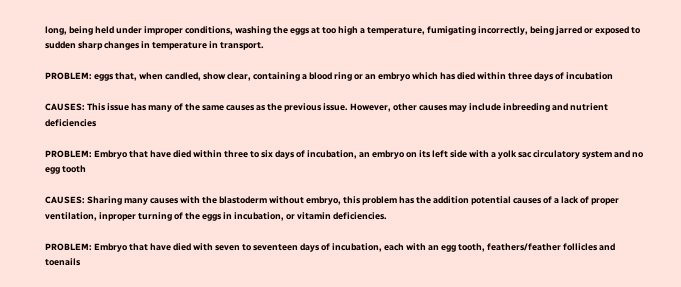long, being held under improper conditions, washing the eggs at too high a temperature, fumigating incorrectly, being jarred or exposed to sudden sharp changes in temperature in transport.

PROBLEM: eggs that, when candled, show clear, containing a blood ring or an embryo which has died within three days of incubation

CAUSES: This issue has many of the same causes as the previous issue. However, other causes may include inbreeding and nutrient deficiencies

PROBLEM: Embryo that have died within three to six days of incubation, an embryo on its left side with a yolk sac circulatory system and no egg tooth

CAUSES: Sharing many causes with the blastoderm without embryo, this problem has the addition potential causes of a lack of proper ventilation, inproper turning of the eggs in incubation, or vitamin deficiencies.

PROBLEM: Embryo that have died with seven to seventeen days of incubation, each with an egg tooth, feathers/feather follicles and toenails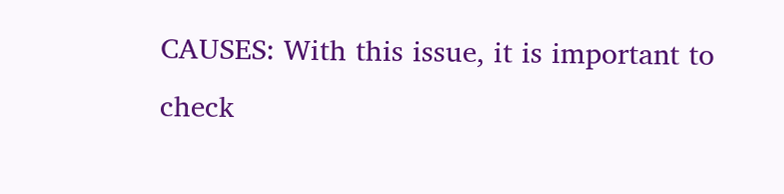CAUSES: With this issue, it is important to check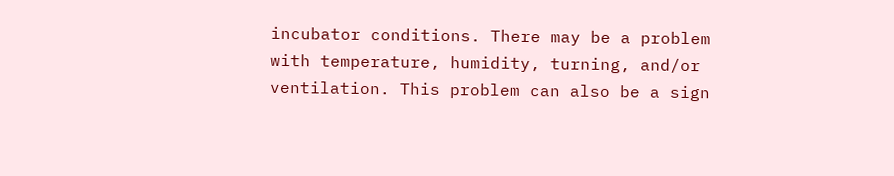incubator conditions. There may be a problem with temperature, humidity, turning, and/or ventilation. This problem can also be a sign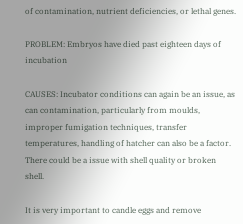of contamination, nutrient deficiencies, or lethal genes.

PROBLEM: Embryos have died past eighteen days of incubation

CAUSES: Incubator conditions can again be an issue, as can contamination, particularly from moulds, improper fumigation techniques, transfer temperatures, handling of hatcher can also be a factor. There could be a issue with shell quality or broken shell.

It is very important to candle eggs and remove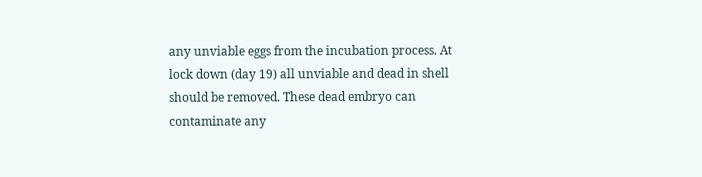any unviable eggs from the incubation process. At lock down (day 19) all unviable and dead in shell should be removed. These dead embryo can contaminate any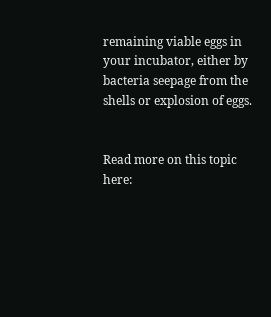remaining viable eggs in your incubator, either by bacteria seepage from the shells or explosion of eggs.


Read more on this topic here: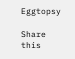Eggtopsy

Share this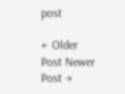post

← Older Post Newer Post →